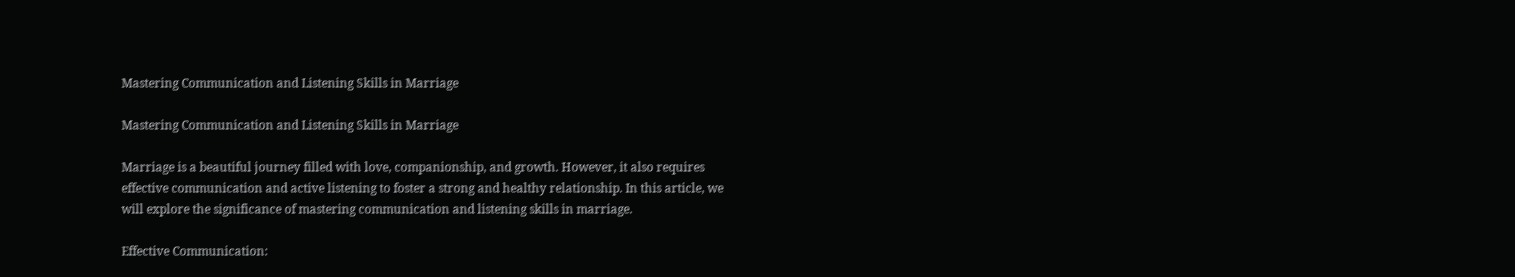Mastering Communication and Listening Skills in Marriage

Mastering Communication and Listening Skills in Marriage

Marriage is a beautiful journey filled with love, companionship, and growth. However, it also requires effective communication and active listening to foster a strong and healthy relationship. In this article, we will explore the significance of mastering communication and listening skills in marriage.

Effective Communication: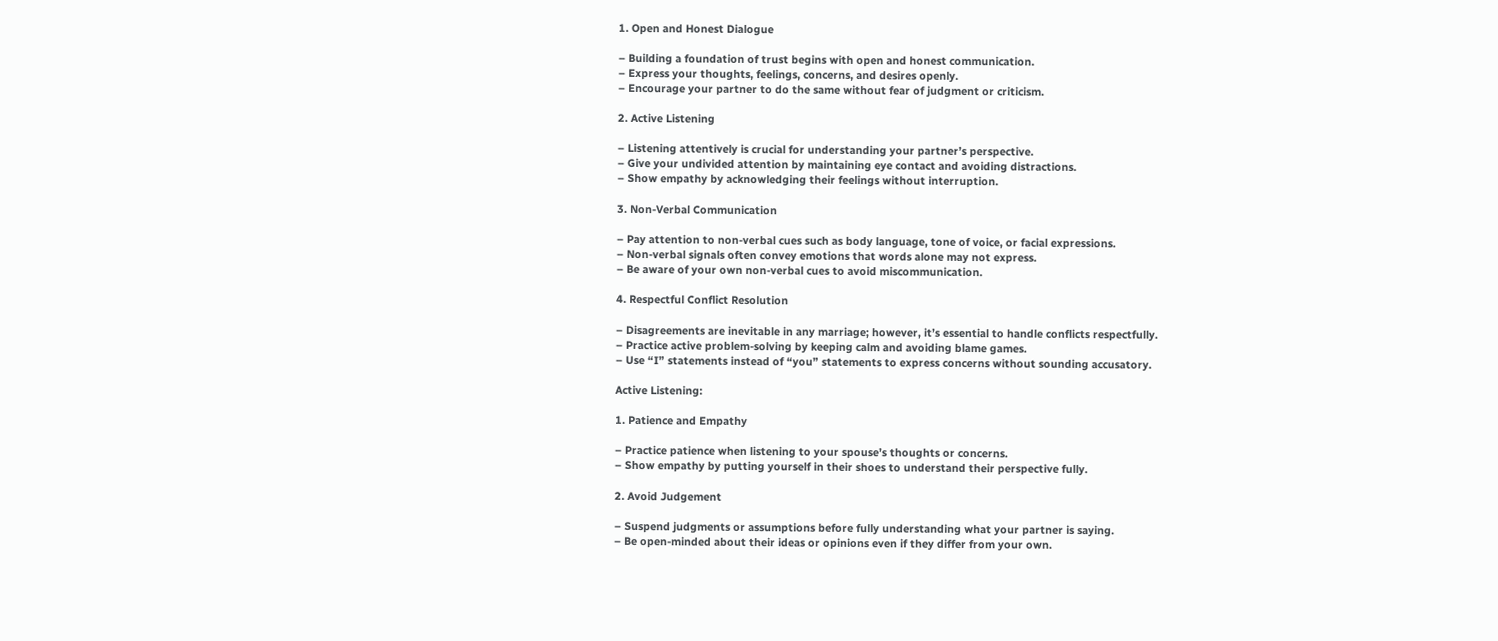1. Open and Honest Dialogue

– Building a foundation of trust begins with open and honest communication.
– Express your thoughts, feelings, concerns, and desires openly.
– Encourage your partner to do the same without fear of judgment or criticism.

2. Active Listening

– Listening attentively is crucial for understanding your partner’s perspective.
– Give your undivided attention by maintaining eye contact and avoiding distractions.
– Show empathy by acknowledging their feelings without interruption.

3. Non-Verbal Communication

– Pay attention to non-verbal cues such as body language, tone of voice, or facial expressions.
– Non-verbal signals often convey emotions that words alone may not express.
– Be aware of your own non-verbal cues to avoid miscommunication.

4. Respectful Conflict Resolution

– Disagreements are inevitable in any marriage; however, it’s essential to handle conflicts respectfully.
– Practice active problem-solving by keeping calm and avoiding blame games.
– Use “I” statements instead of “you” statements to express concerns without sounding accusatory.

Active Listening:

1. Patience and Empathy

– Practice patience when listening to your spouse’s thoughts or concerns.
– Show empathy by putting yourself in their shoes to understand their perspective fully.

2. Avoid Judgement

– Suspend judgments or assumptions before fully understanding what your partner is saying.
– Be open-minded about their ideas or opinions even if they differ from your own.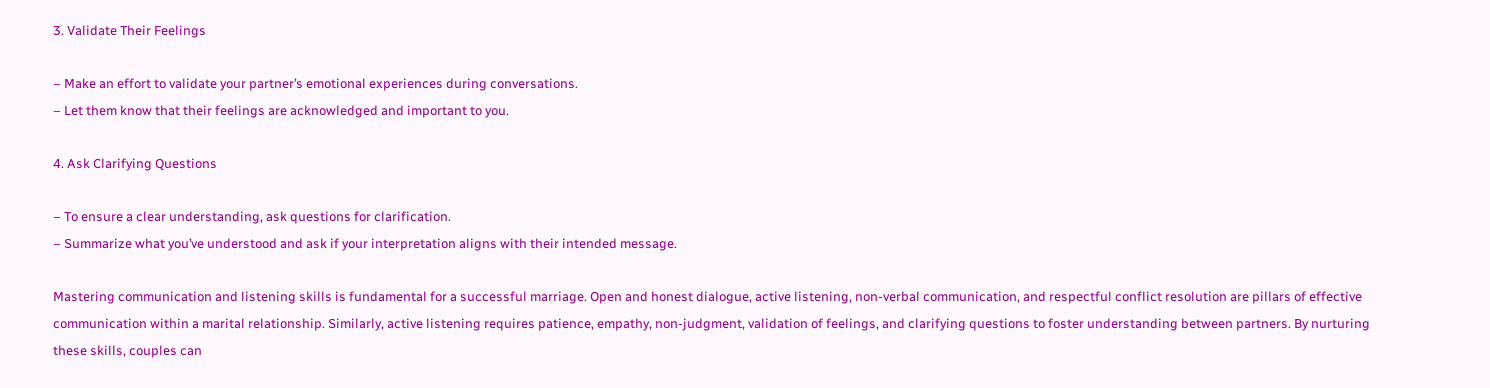3. Validate Their Feelings

– Make an effort to validate your partner’s emotional experiences during conversations.
– Let them know that their feelings are acknowledged and important to you.

4. Ask Clarifying Questions

– To ensure a clear understanding, ask questions for clarification.
– Summarize what you’ve understood and ask if your interpretation aligns with their intended message.

Mastering communication and listening skills is fundamental for a successful marriage. Open and honest dialogue, active listening, non-verbal communication, and respectful conflict resolution are pillars of effective communication within a marital relationship. Similarly, active listening requires patience, empathy, non-judgment, validation of feelings, and clarifying questions to foster understanding between partners. By nurturing these skills, couples can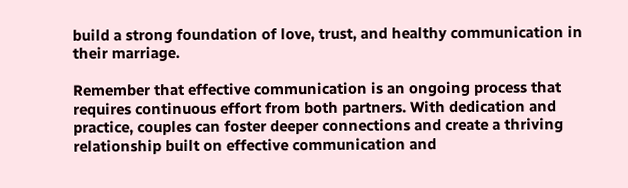build a strong foundation of love, trust, and healthy communication in their marriage.

Remember that effective communication is an ongoing process that requires continuous effort from both partners. With dedication and practice, couples can foster deeper connections and create a thriving relationship built on effective communication and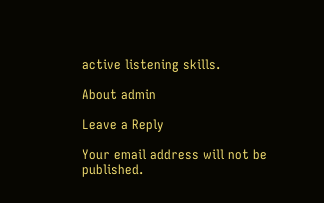active listening skills.

About admin

Leave a Reply

Your email address will not be published.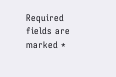Required fields are marked *